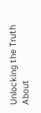Unlocking the Truth About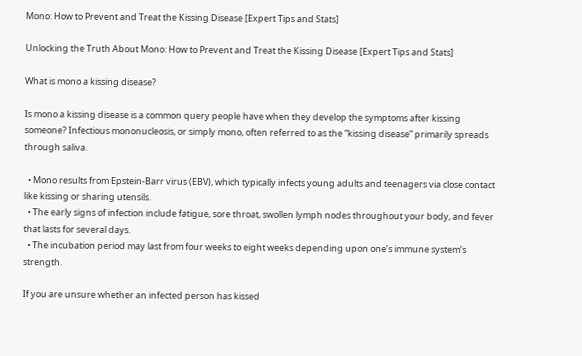Mono: How to Prevent and Treat the Kissing Disease [Expert Tips and Stats]

Unlocking the Truth About Mono: How to Prevent and Treat the Kissing Disease [Expert Tips and Stats]

What is mono a kissing disease?

Is mono a kissing disease is a common query people have when they develop the symptoms after kissing someone? Infectious mononucleosis, or simply mono, often referred to as the “kissing disease” primarily spreads through saliva.

  • Mono results from Epstein-Barr virus (EBV), which typically infects young adults and teenagers via close contact like kissing or sharing utensils.
  • The early signs of infection include fatigue, sore throat, swollen lymph nodes throughout your body, and fever that lasts for several days.
  • The incubation period may last from four weeks to eight weeks depending upon one’s immune system’s strength.

If you are unsure whether an infected person has kissed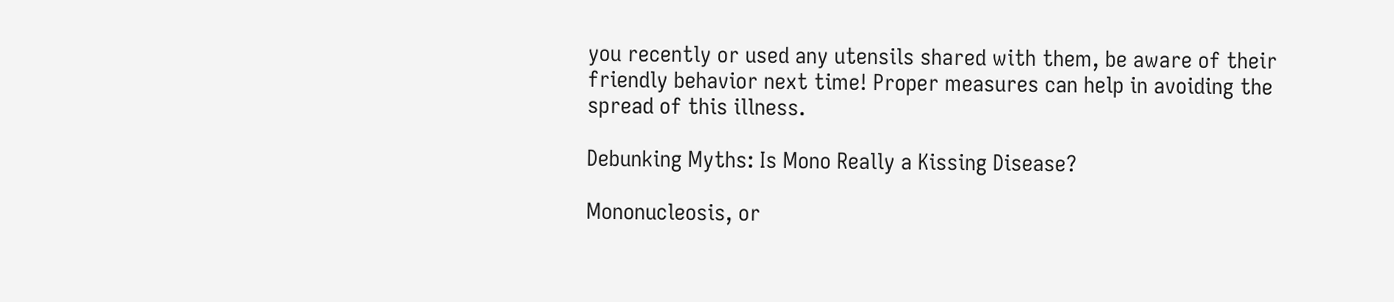you recently or used any utensils shared with them, be aware of their friendly behavior next time! Proper measures can help in avoiding the spread of this illness.

Debunking Myths: Is Mono Really a Kissing Disease?

Mononucleosis, or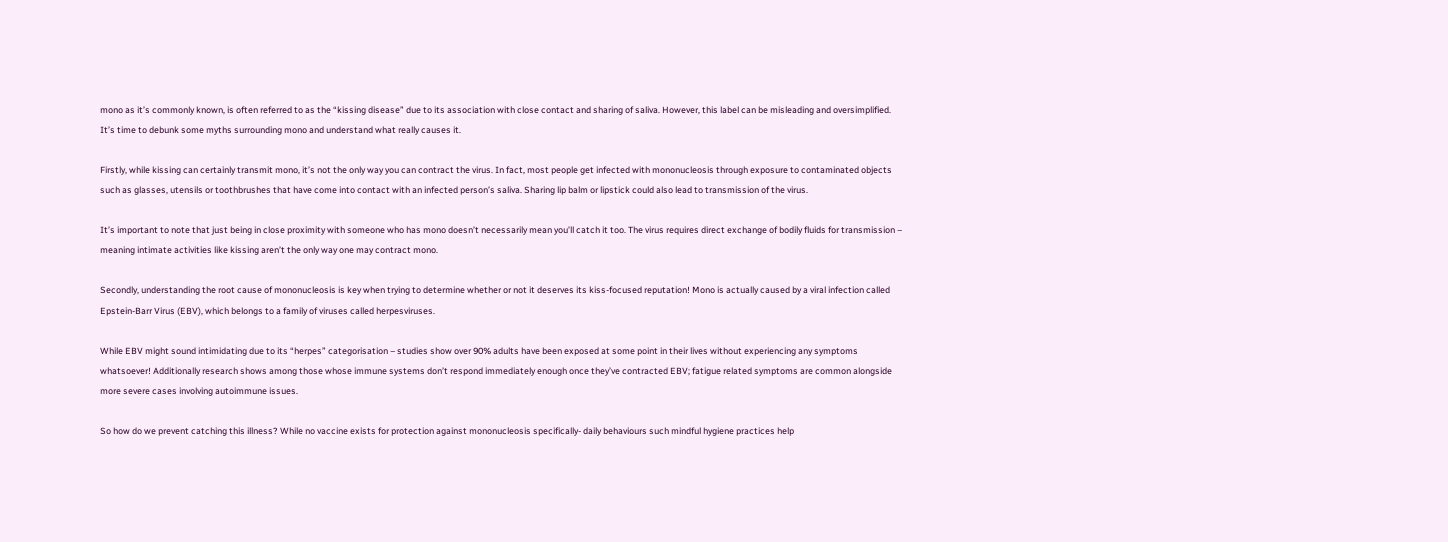mono as it’s commonly known, is often referred to as the “kissing disease” due to its association with close contact and sharing of saliva. However, this label can be misleading and oversimplified. It’s time to debunk some myths surrounding mono and understand what really causes it.

Firstly, while kissing can certainly transmit mono, it’s not the only way you can contract the virus. In fact, most people get infected with mononucleosis through exposure to contaminated objects such as glasses, utensils or toothbrushes that have come into contact with an infected person’s saliva. Sharing lip balm or lipstick could also lead to transmission of the virus.

It’s important to note that just being in close proximity with someone who has mono doesn’t necessarily mean you’ll catch it too. The virus requires direct exchange of bodily fluids for transmission – meaning intimate activities like kissing aren’t the only way one may contract mono.

Secondly, understanding the root cause of mononucleosis is key when trying to determine whether or not it deserves its kiss-focused reputation! Mono is actually caused by a viral infection called Epstein-Barr Virus (EBV), which belongs to a family of viruses called herpesviruses.

While EBV might sound intimidating due to its “herpes” categorisation – studies show over 90% adults have been exposed at some point in their lives without experiencing any symptoms whatsoever! Additionally research shows among those whose immune systems don’t respond immediately enough once they’ve contracted EBV; fatigue related symptoms are common alongside more severe cases involving autoimmune issues.

So how do we prevent catching this illness? While no vaccine exists for protection against mononucleosis specifically- daily behaviours such mindful hygiene practices help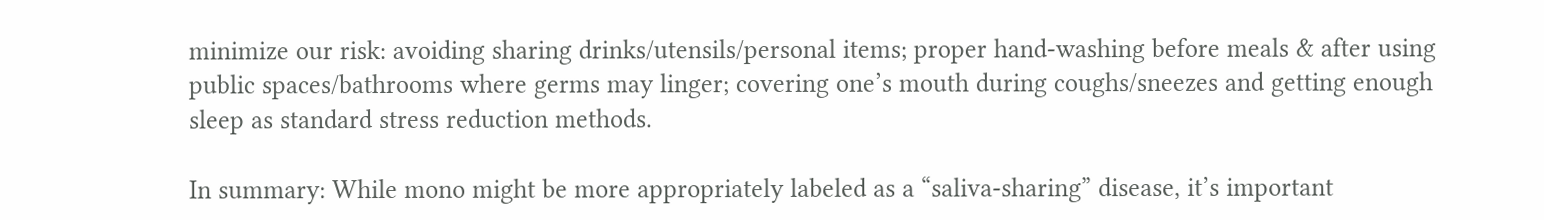minimize our risk: avoiding sharing drinks/utensils/personal items; proper hand-washing before meals & after using public spaces/bathrooms where germs may linger; covering one’s mouth during coughs/sneezes and getting enough sleep as standard stress reduction methods.

In summary: While mono might be more appropriately labeled as a “saliva-sharing” disease, it’s important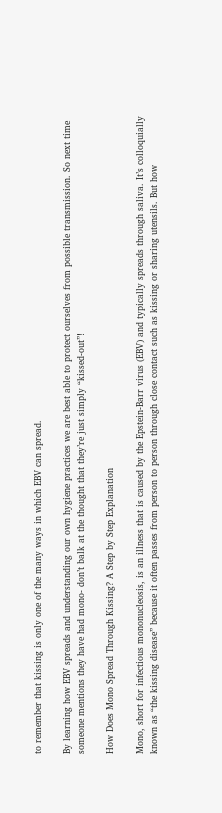to remember that kissing is only one of the many ways in which EBV can spread.

By learning how EBV spreads and understanding our own hygiene practices we are best able to protect ourselves from possible transmission. So next time someone mentions they have had mono- don’t balk at the thought that they’re just simply “kissed-out”!

How Does Mono Spread Through Kissing? A Step by Step Explanation

Mono, short for infectious mononucleosis, is an illness that is caused by the Epstein-Barr virus (EBV) and typically spreads through saliva. It’s colloquially known as “the kissing disease” because it often passes from person to person through close contact such as kissing or sharing utensils. But how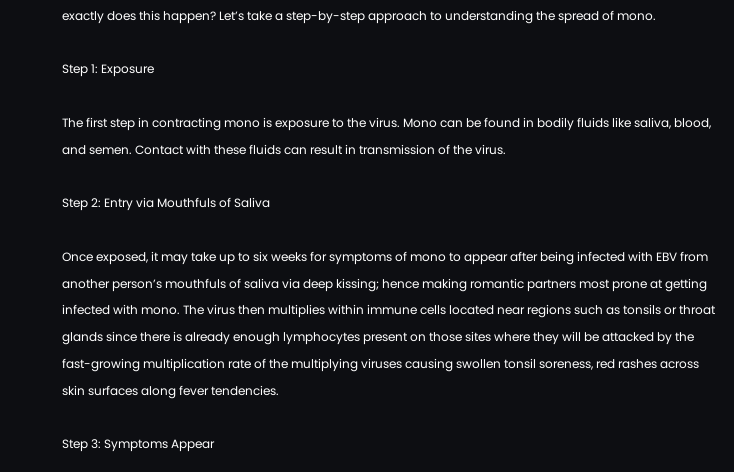exactly does this happen? Let’s take a step-by-step approach to understanding the spread of mono.

Step 1: Exposure

The first step in contracting mono is exposure to the virus. Mono can be found in bodily fluids like saliva, blood, and semen. Contact with these fluids can result in transmission of the virus.

Step 2: Entry via Mouthfuls of Saliva

Once exposed, it may take up to six weeks for symptoms of mono to appear after being infected with EBV from another person’s mouthfuls of saliva via deep kissing; hence making romantic partners most prone at getting infected with mono. The virus then multiplies within immune cells located near regions such as tonsils or throat glands since there is already enough lymphocytes present on those sites where they will be attacked by the fast-growing multiplication rate of the multiplying viruses causing swollen tonsil soreness, red rashes across skin surfaces along fever tendencies.

Step 3: Symptoms Appear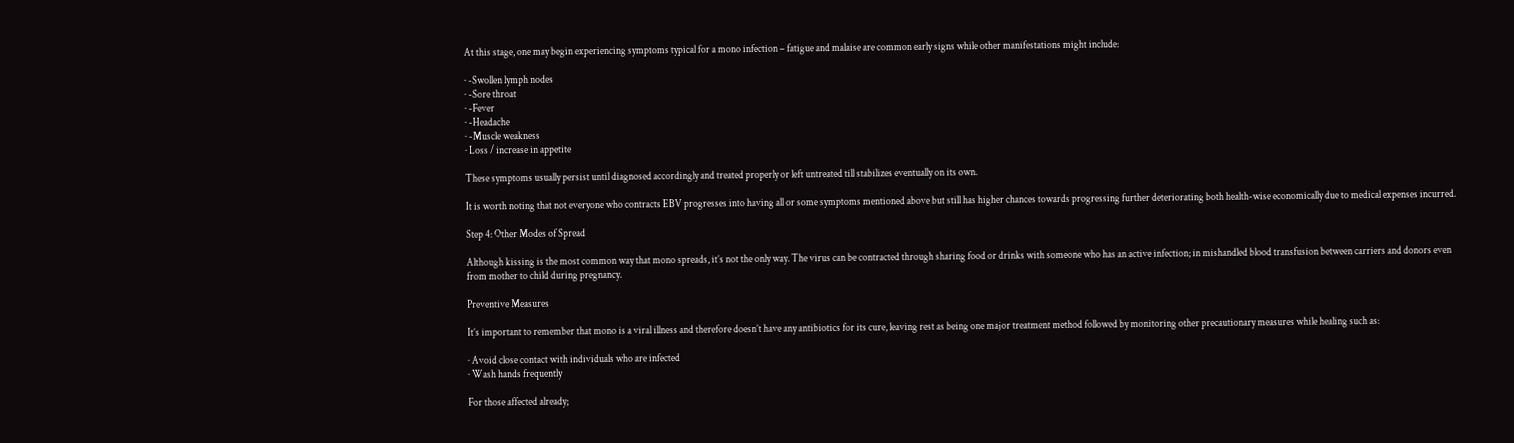At this stage, one may begin experiencing symptoms typical for a mono infection – fatigue and malaise are common early signs while other manifestations might include:

· -Swollen lymph nodes
· -Sore throat
· -Fever
· -Headache
· -Muscle weakness
· Loss / increase in appetite

These symptoms usually persist until diagnosed accordingly and treated properly or left untreated till stabilizes eventually on its own.

It is worth noting that not everyone who contracts EBV progresses into having all or some symptoms mentioned above but still has higher chances towards progressing further deteriorating both health-wise economically due to medical expenses incurred.

Step 4: Other Modes of Spread

Although kissing is the most common way that mono spreads, it’s not the only way. The virus can be contracted through sharing food or drinks with someone who has an active infection; in mishandled blood transfusion between carriers and donors even from mother to child during pregnancy.

Preventive Measures

It’s important to remember that mono is a viral illness and therefore doesn’t have any antibiotics for its cure, leaving rest as being one major treatment method followed by monitoring other precautionary measures while healing such as:

· Avoid close contact with individuals who are infected
· Wash hands frequently

For those affected already;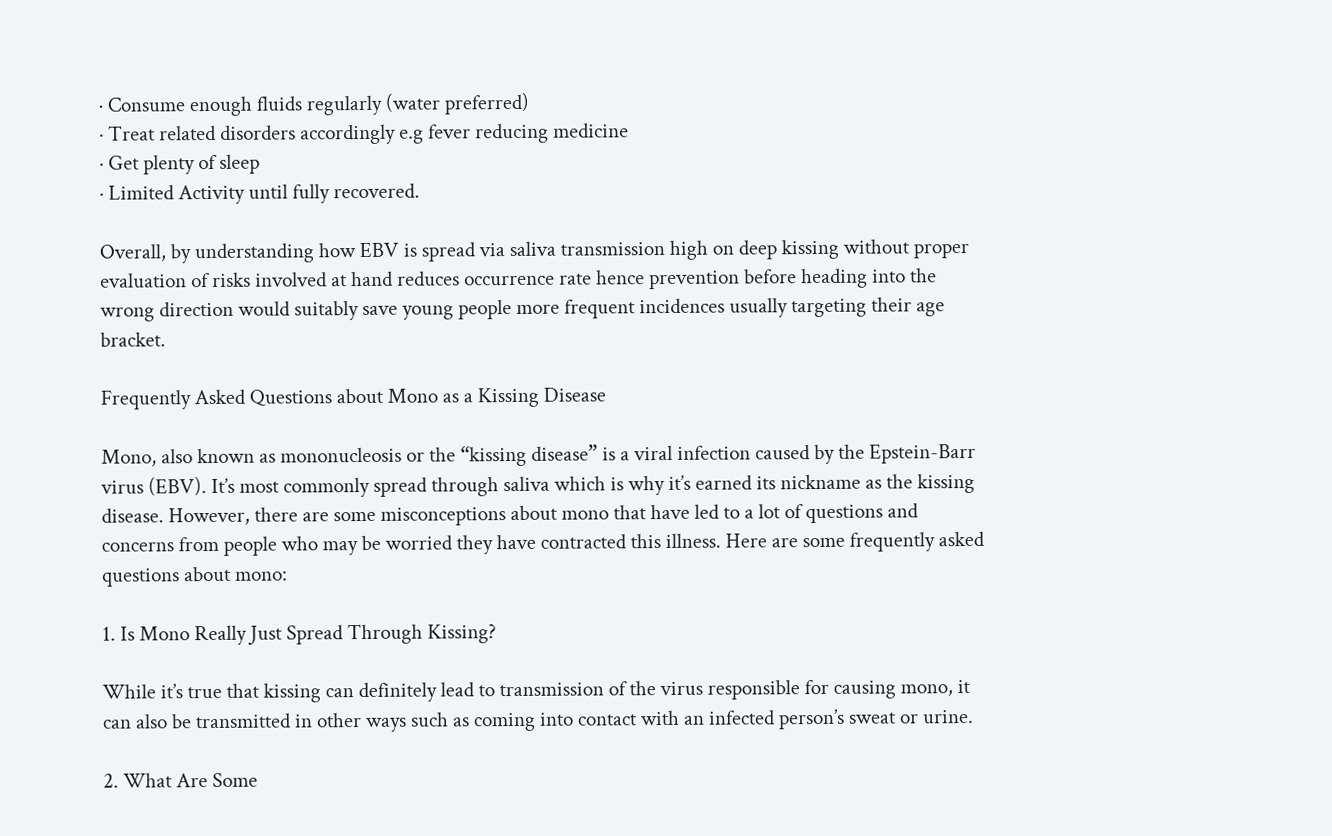· Consume enough fluids regularly (water preferred)
· Treat related disorders accordingly e.g fever reducing medicine
· Get plenty of sleep
· Limited Activity until fully recovered.

Overall, by understanding how EBV is spread via saliva transmission high on deep kissing without proper evaluation of risks involved at hand reduces occurrence rate hence prevention before heading into the wrong direction would suitably save young people more frequent incidences usually targeting their age bracket.

Frequently Asked Questions about Mono as a Kissing Disease

Mono, also known as mononucleosis or the “kissing disease” is a viral infection caused by the Epstein-Barr virus (EBV). It’s most commonly spread through saliva which is why it’s earned its nickname as the kissing disease. However, there are some misconceptions about mono that have led to a lot of questions and concerns from people who may be worried they have contracted this illness. Here are some frequently asked questions about mono:

1. Is Mono Really Just Spread Through Kissing?

While it’s true that kissing can definitely lead to transmission of the virus responsible for causing mono, it can also be transmitted in other ways such as coming into contact with an infected person’s sweat or urine.

2. What Are Some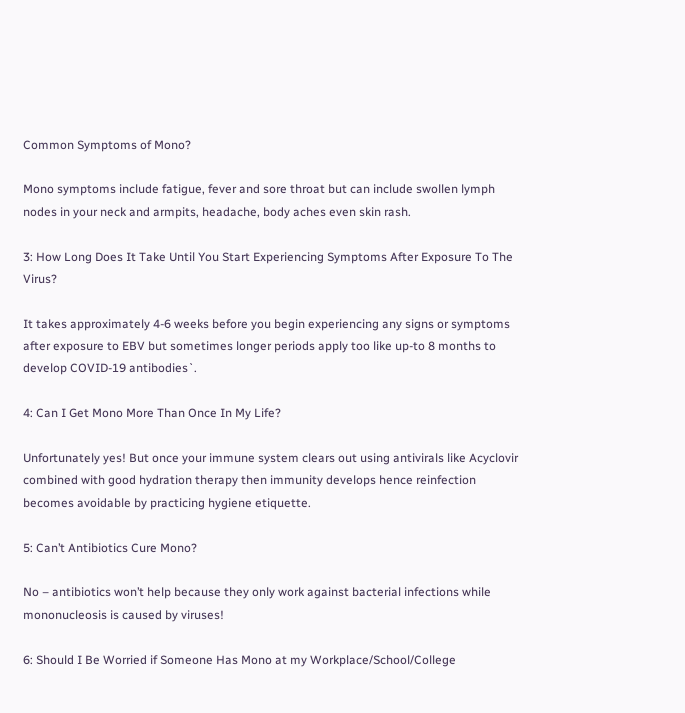Common Symptoms of Mono?

Mono symptoms include fatigue, fever and sore throat but can include swollen lymph nodes in your neck and armpits, headache, body aches even skin rash.

3: How Long Does It Take Until You Start Experiencing Symptoms After Exposure To The Virus?

It takes approximately 4-6 weeks before you begin experiencing any signs or symptoms after exposure to EBV but sometimes longer periods apply too like up-to 8 months to develop COVID-19 antibodies`.

4: Can I Get Mono More Than Once In My Life?

Unfortunately yes! But once your immune system clears out using antivirals like Acyclovir combined with good hydration therapy then immunity develops hence reinfection becomes avoidable by practicing hygiene etiquette.

5: Can’t Antibiotics Cure Mono?

No – antibiotics won’t help because they only work against bacterial infections while mononucleosis is caused by viruses!

6: Should I Be Worried if Someone Has Mono at my Workplace/School/College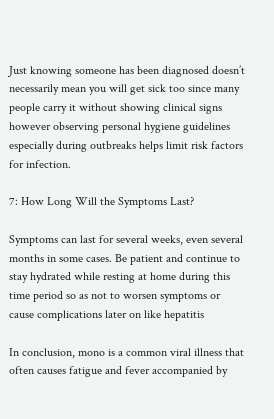Just knowing someone has been diagnosed doesn’t necessarily mean you will get sick too since many people carry it without showing clinical signs however observing personal hygiene guidelines especially during outbreaks helps limit risk factors for infection.

7: How Long Will the Symptoms Last?

Symptoms can last for several weeks, even several months in some cases. Be patient and continue to stay hydrated while resting at home during this time period so as not to worsen symptoms or cause complications later on like hepatitis

In conclusion, mono is a common viral illness that often causes fatigue and fever accompanied by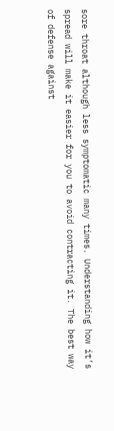sore throat although less symptomatic many times. Understanding how it’s spread will make it easier for you to avoid contracting it. The best way of defense against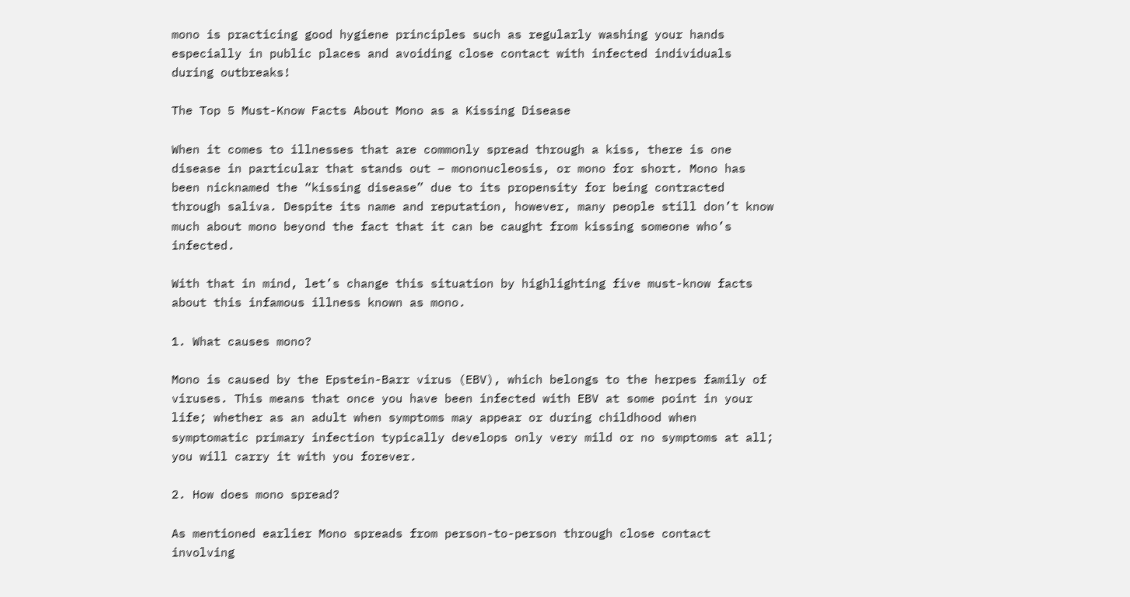mono is practicing good hygiene principles such as regularly washing your hands especially in public places and avoiding close contact with infected individuals during outbreaks!

The Top 5 Must-Know Facts About Mono as a Kissing Disease

When it comes to illnesses that are commonly spread through a kiss, there is one disease in particular that stands out – mononucleosis, or mono for short. Mono has been nicknamed the “kissing disease” due to its propensity for being contracted through saliva. Despite its name and reputation, however, many people still don’t know much about mono beyond the fact that it can be caught from kissing someone who’s infected.

With that in mind, let’s change this situation by highlighting five must-know facts about this infamous illness known as mono.

1. What causes mono?

Mono is caused by the Epstein-Barr virus (EBV), which belongs to the herpes family of viruses. This means that once you have been infected with EBV at some point in your life; whether as an adult when symptoms may appear or during childhood when symptomatic primary infection typically develops only very mild or no symptoms at all; you will carry it with you forever.

2. How does mono spread?

As mentioned earlier Mono spreads from person-to-person through close contact involving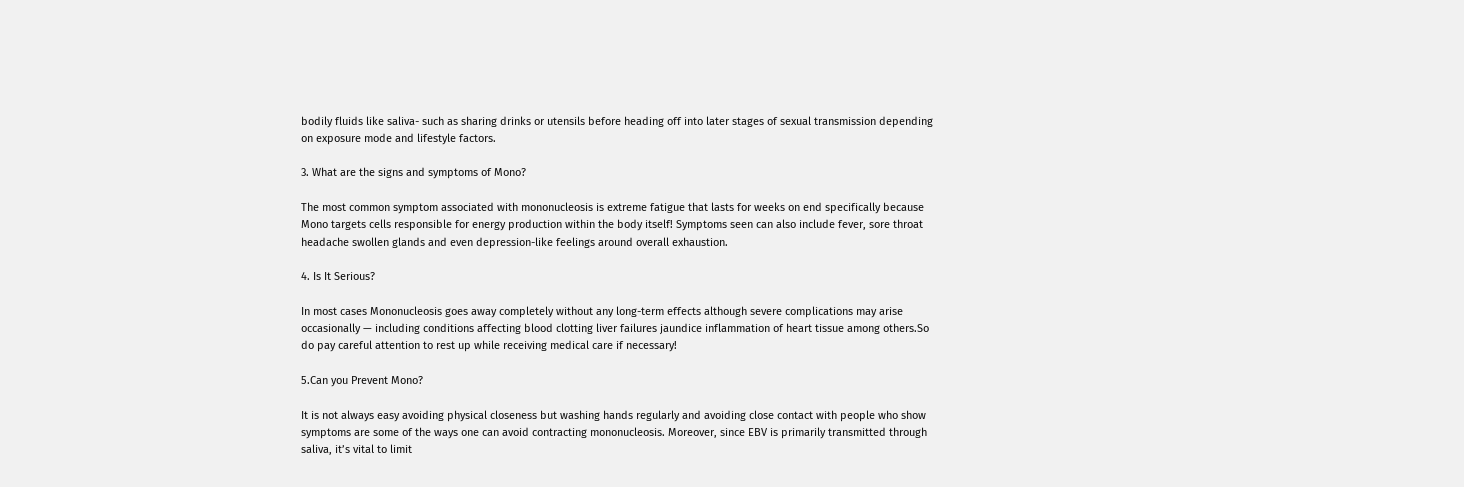bodily fluids like saliva- such as sharing drinks or utensils before heading off into later stages of sexual transmission depending on exposure mode and lifestyle factors.

3. What are the signs and symptoms of Mono?

The most common symptom associated with mononucleosis is extreme fatigue that lasts for weeks on end specifically because Mono targets cells responsible for energy production within the body itself! Symptoms seen can also include fever, sore throat headache swollen glands and even depression-like feelings around overall exhaustion.

4. Is It Serious?

In most cases Mononucleosis goes away completely without any long-term effects although severe complications may arise occasionally — including conditions affecting blood clotting liver failures jaundice inflammation of heart tissue among others.So do pay careful attention to rest up while receiving medical care if necessary!

5.Can you Prevent Mono?

It is not always easy avoiding physical closeness but washing hands regularly and avoiding close contact with people who show symptoms are some of the ways one can avoid contracting mononucleosis. Moreover, since EBV is primarily transmitted through saliva, it’s vital to limit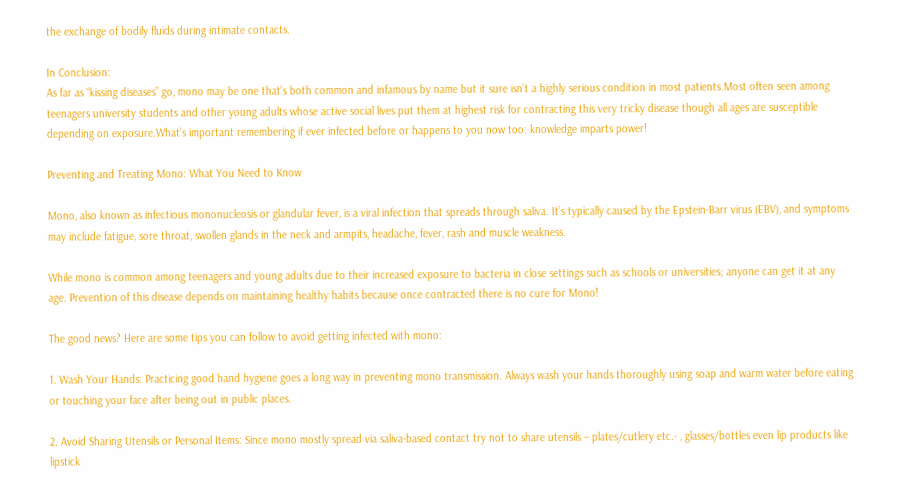the exchange of bodily fluids during intimate contacts.

In Conclusion:
As far as “kissing diseases” go, mono may be one that’s both common and infamous by name but it sure isn’t a highly serious condition in most patients.Most often seen among teenagers university students and other young adults whose active social lives put them at highest risk for contracting this very tricky disease though all ages are susceptible depending on exposure.What’s important remembering if ever infected before or happens to you now too: knowledge imparts power!

Preventing and Treating Mono: What You Need to Know

Mono, also known as infectious mononucleosis or glandular fever, is a viral infection that spreads through saliva. It’s typically caused by the Epstein-Barr virus (EBV), and symptoms may include fatigue, sore throat, swollen glands in the neck and armpits, headache, fever, rash and muscle weakness.

While mono is common among teenagers and young adults due to their increased exposure to bacteria in close settings such as schools or universities; anyone can get it at any age. Prevention of this disease depends on maintaining healthy habits because once contracted there is no cure for Mono!

The good news? Here are some tips you can follow to avoid getting infected with mono:

1. Wash Your Hands: Practicing good hand hygiene goes a long way in preventing mono transmission. Always wash your hands thoroughly using soap and warm water before eating or touching your face after being out in public places.

2. Avoid Sharing Utensils or Personal Items: Since mono mostly spread via saliva-based contact try not to share utensils – plates/cutlery etc.- , glasses/bottles even lip products like lipstick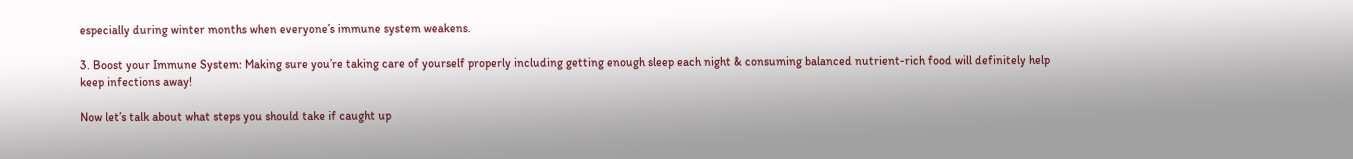especially during winter months when everyone’s immune system weakens.

3. Boost your Immune System: Making sure you’re taking care of yourself properly including getting enough sleep each night & consuming balanced nutrient-rich food will definitely help keep infections away!

Now let’s talk about what steps you should take if caught up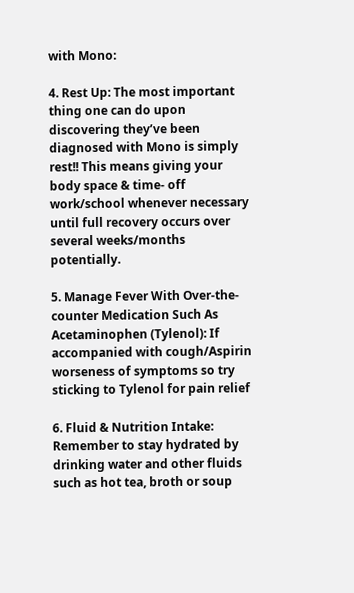with Mono:

4. Rest Up: The most important thing one can do upon discovering they’ve been diagnosed with Mono is simply rest!! This means giving your body space & time- off work/school whenever necessary until full recovery occurs over several weeks/months potentially.

5. Manage Fever With Over-the-counter Medication Such As Acetaminophen (Tylenol): If accompanied with cough/Aspirin worseness of symptoms so try sticking to Tylenol for pain relief

6. Fluid & Nutrition Intake: Remember to stay hydrated by drinking water and other fluids such as hot tea, broth or soup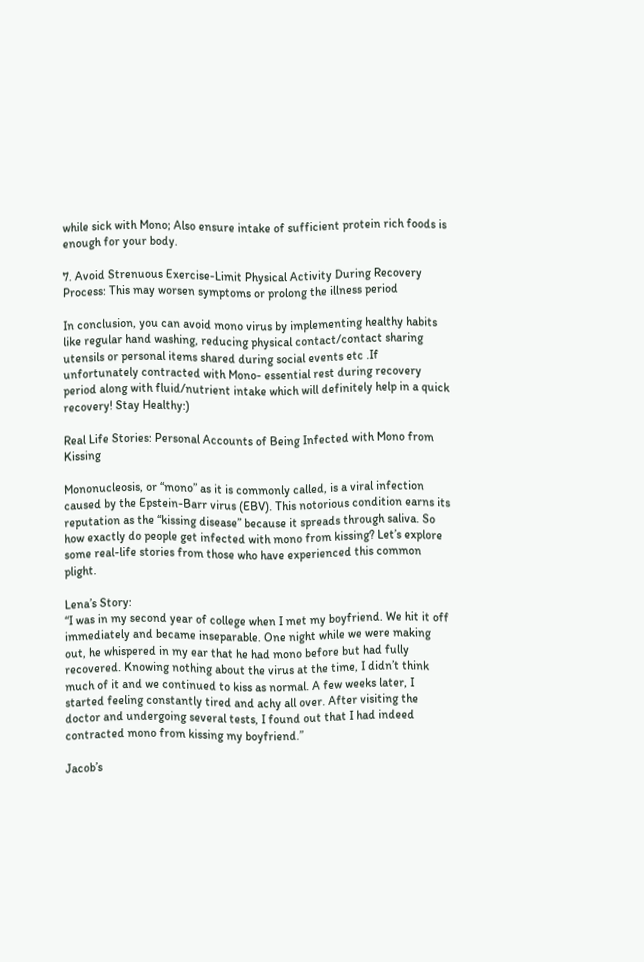while sick with Mono; Also ensure intake of sufficient protein rich foods is enough for your body.

7. Avoid Strenuous Exercise-Limit Physical Activity During Recovery Process: This may worsen symptoms or prolong the illness period

In conclusion, you can avoid mono virus by implementing healthy habits like regular hand washing, reducing physical contact/contact sharing utensils or personal items shared during social events etc .If unfortunately contracted with Mono- essential rest during recovery period along with fluid/nutrient intake which will definitely help in a quick recovery! Stay Healthy:)

Real Life Stories: Personal Accounts of Being Infected with Mono from Kissing

Mononucleosis, or “mono” as it is commonly called, is a viral infection caused by the Epstein-Barr virus (EBV). This notorious condition earns its reputation as the “kissing disease” because it spreads through saliva. So how exactly do people get infected with mono from kissing? Let’s explore some real-life stories from those who have experienced this common plight.

Lena’s Story:
“I was in my second year of college when I met my boyfriend. We hit it off immediately and became inseparable. One night while we were making out, he whispered in my ear that he had mono before but had fully recovered. Knowing nothing about the virus at the time, I didn’t think much of it and we continued to kiss as normal. A few weeks later, I started feeling constantly tired and achy all over. After visiting the doctor and undergoing several tests, I found out that I had indeed contracted mono from kissing my boyfriend.”

Jacob’s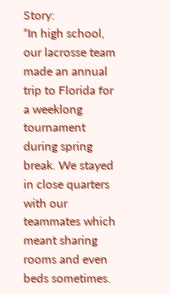Story:
“In high school, our lacrosse team made an annual trip to Florida for a weeklong tournament during spring break. We stayed in close quarters with our teammates which meant sharing rooms and even beds sometimes.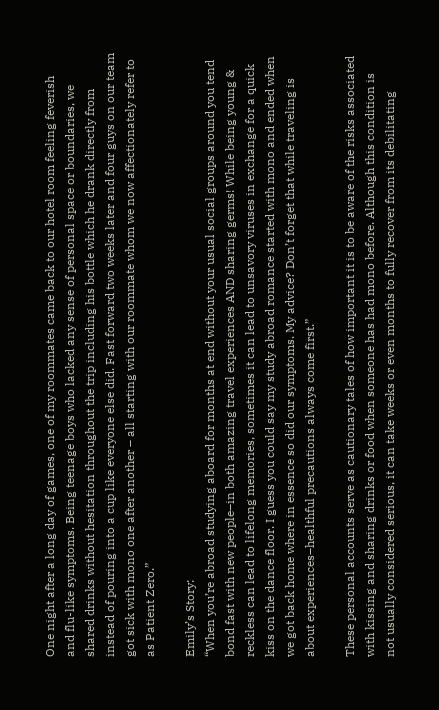One night after a long day of games, one of my roommates came back to our hotel room feeling feverish and flu-like symptoms. Being teenage boys who lacked any sense of personal space or boundaries, we shared drinks without hesitation throughout the trip including his bottle which he drank directly from instead of pouring into a cup like everyone else did. Fast forward two weeks later and four guys on our team got sick with mono one after another – all starting with our roommate whom we now affectionately refer to as Patient Zero.”

Emily’s Story:
“When you’re abroad studying aboard for months at end without your usual social groups around you tend bond fast with new people–in both amazing travel experiences AND sharing germs! While being young & reckless can lead to lifelong memories, sometimes it can lead to unsavory viruses in exchange for a quick kiss on the dance floor. I guess you could say my study abroad romance started with mono and ended when we got back home where in essence so did our symptoms. My advice? Don’t forget that while traveling is about experiences–healthful precautions always come first.”

These personal accounts serve as cautionary tales of how important it is to be aware of the risks associated with kissing and sharing drinks or food when someone has had mono before. Although this condition is not usually considered serious, it can take weeks or even months to fully recover from its debilitating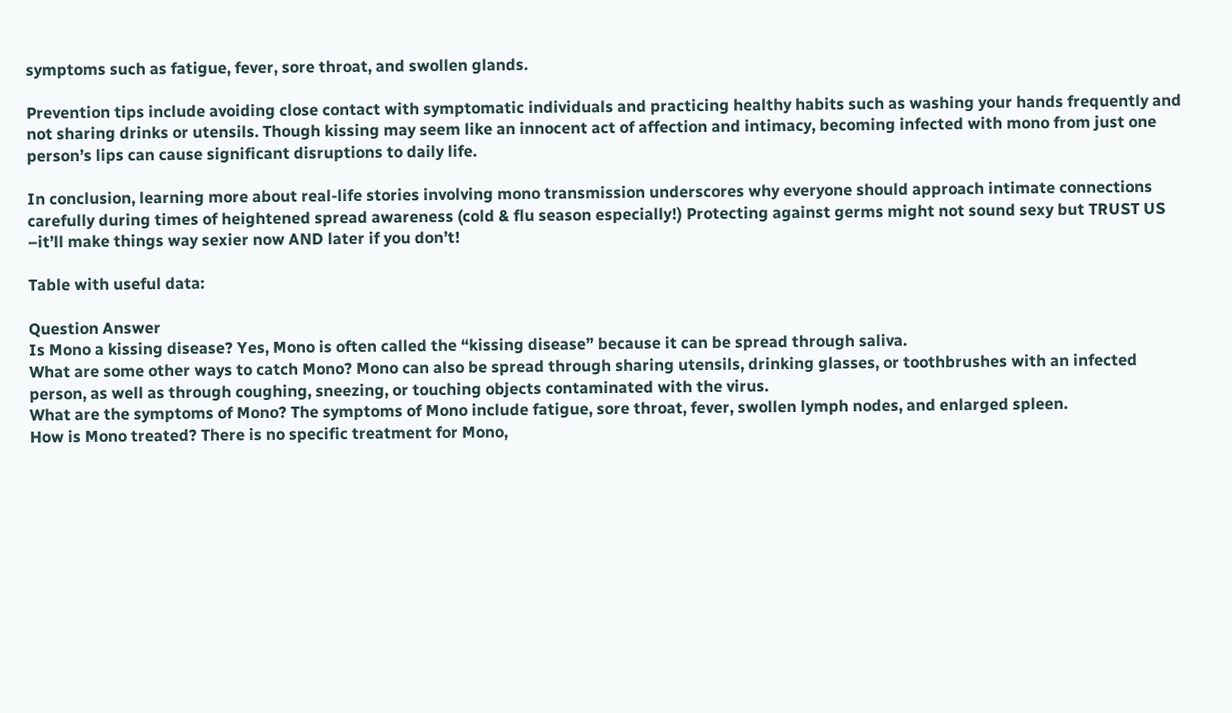symptoms such as fatigue, fever, sore throat, and swollen glands.

Prevention tips include avoiding close contact with symptomatic individuals and practicing healthy habits such as washing your hands frequently and not sharing drinks or utensils. Though kissing may seem like an innocent act of affection and intimacy, becoming infected with mono from just one person’s lips can cause significant disruptions to daily life.

In conclusion, learning more about real-life stories involving mono transmission underscores why everyone should approach intimate connections carefully during times of heightened spread awareness (cold & flu season especially!) Protecting against germs might not sound sexy but TRUST US –it’ll make things way sexier now AND later if you don’t!

Table with useful data:

Question Answer
Is Mono a kissing disease? Yes, Mono is often called the “kissing disease” because it can be spread through saliva.
What are some other ways to catch Mono? Mono can also be spread through sharing utensils, drinking glasses, or toothbrushes with an infected person, as well as through coughing, sneezing, or touching objects contaminated with the virus.
What are the symptoms of Mono? The symptoms of Mono include fatigue, sore throat, fever, swollen lymph nodes, and enlarged spleen.
How is Mono treated? There is no specific treatment for Mono,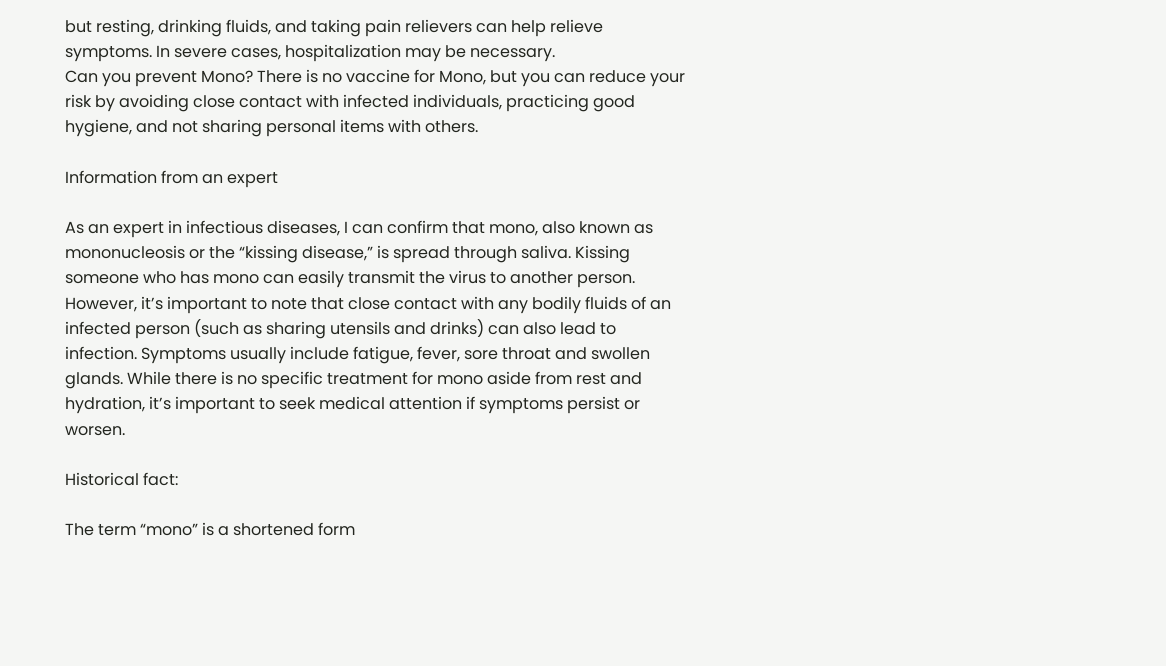but resting, drinking fluids, and taking pain relievers can help relieve symptoms. In severe cases, hospitalization may be necessary.
Can you prevent Mono? There is no vaccine for Mono, but you can reduce your risk by avoiding close contact with infected individuals, practicing good hygiene, and not sharing personal items with others.

Information from an expert

As an expert in infectious diseases, I can confirm that mono, also known as mononucleosis or the “kissing disease,” is spread through saliva. Kissing someone who has mono can easily transmit the virus to another person. However, it’s important to note that close contact with any bodily fluids of an infected person (such as sharing utensils and drinks) can also lead to infection. Symptoms usually include fatigue, fever, sore throat and swollen glands. While there is no specific treatment for mono aside from rest and hydration, it’s important to seek medical attention if symptoms persist or worsen.

Historical fact:

The term “mono” is a shortened form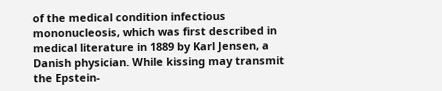of the medical condition infectious mononucleosis, which was first described in medical literature in 1889 by Karl Jensen, a Danish physician. While kissing may transmit the Epstein-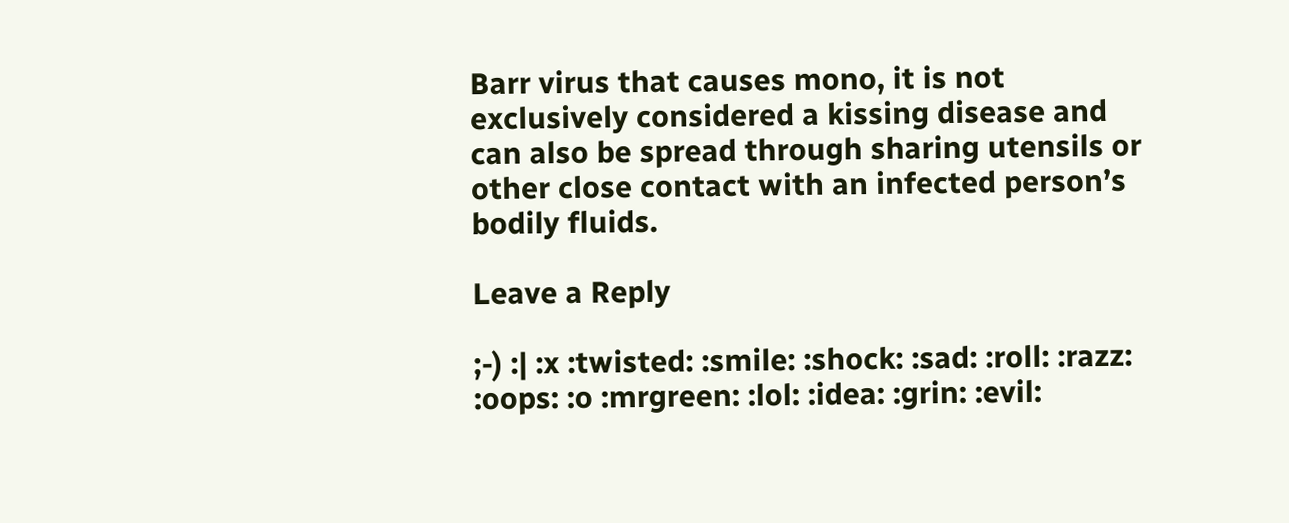Barr virus that causes mono, it is not exclusively considered a kissing disease and can also be spread through sharing utensils or other close contact with an infected person’s bodily fluids.

Leave a Reply

;-) :| :x :twisted: :smile: :shock: :sad: :roll: :razz: :oops: :o :mrgreen: :lol: :idea: :grin: :evil: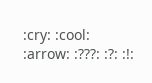:cry: :cool: :arrow: :???: :?: :!: